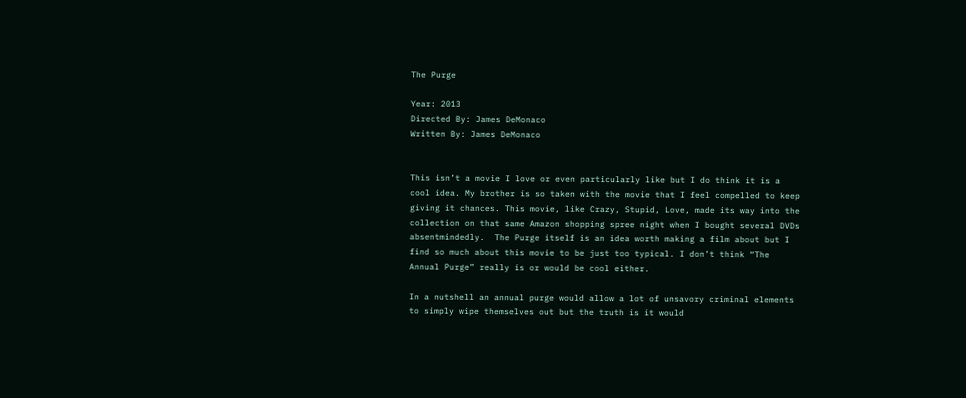The Purge

Year: 2013
Directed By: James DeMonaco
Written By: James DeMonaco


This isn’t a movie I love or even particularly like but I do think it is a cool idea. My brother is so taken with the movie that I feel compelled to keep giving it chances. This movie, like Crazy, Stupid, Love, made its way into the collection on that same Amazon shopping spree night when I bought several DVDs absentmindedly.  The Purge itself is an idea worth making a film about but I find so much about this movie to be just too typical. I don’t think “The Annual Purge” really is or would be cool either.

In a nutshell an annual purge would allow a lot of unsavory criminal elements to simply wipe themselves out but the truth is it would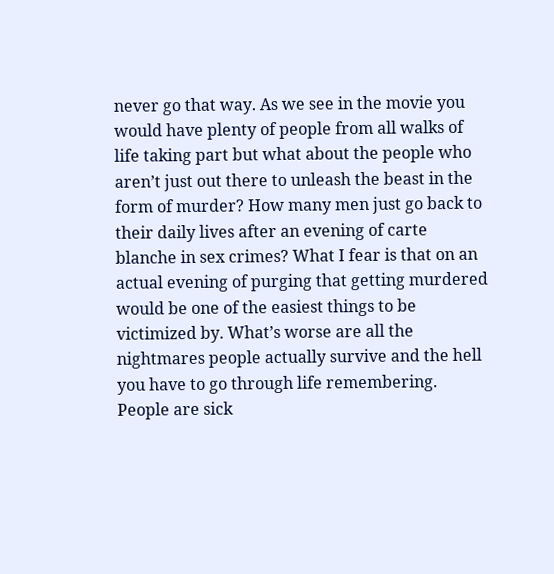never go that way. As we see in the movie you would have plenty of people from all walks of life taking part but what about the people who aren’t just out there to unleash the beast in the form of murder? How many men just go back to their daily lives after an evening of carte blanche in sex crimes? What I fear is that on an actual evening of purging that getting murdered would be one of the easiest things to be victimized by. What’s worse are all the nightmares people actually survive and the hell you have to go through life remembering. People are sick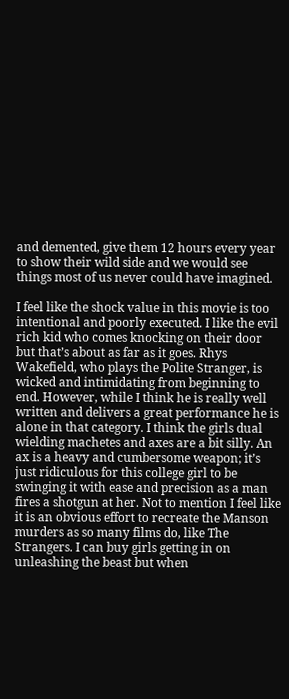and demented, give them 12 hours every year to show their wild side and we would see things most of us never could have imagined.

I feel like the shock value in this movie is too intentional and poorly executed. I like the evil rich kid who comes knocking on their door but that’s about as far as it goes. Rhys Wakefield, who plays the Polite Stranger, is wicked and intimidating from beginning to end. However, while I think he is really well written and delivers a great performance he is alone in that category. I think the girls dual wielding machetes and axes are a bit silly. An ax is a heavy and cumbersome weapon; it’s just ridiculous for this college girl to be swinging it with ease and precision as a man fires a shotgun at her. Not to mention I feel like it is an obvious effort to recreate the Manson murders as so many films do, like The Strangers. I can buy girls getting in on unleashing the beast but when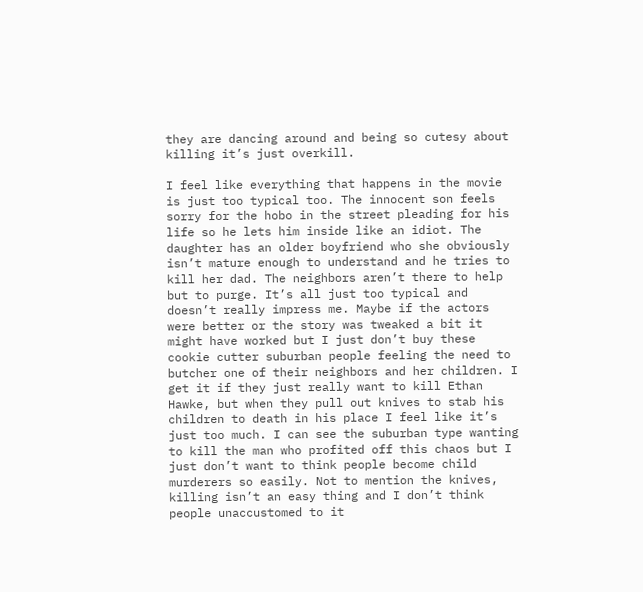they are dancing around and being so cutesy about killing it’s just overkill.

I feel like everything that happens in the movie is just too typical too. The innocent son feels sorry for the hobo in the street pleading for his life so he lets him inside like an idiot. The daughter has an older boyfriend who she obviously isn’t mature enough to understand and he tries to kill her dad. The neighbors aren’t there to help but to purge. It’s all just too typical and doesn’t really impress me. Maybe if the actors were better or the story was tweaked a bit it might have worked but I just don’t buy these cookie cutter suburban people feeling the need to butcher one of their neighbors and her children. I get it if they just really want to kill Ethan Hawke, but when they pull out knives to stab his children to death in his place I feel like it’s just too much. I can see the suburban type wanting to kill the man who profited off this chaos but I just don’t want to think people become child murderers so easily. Not to mention the knives, killing isn’t an easy thing and I don’t think people unaccustomed to it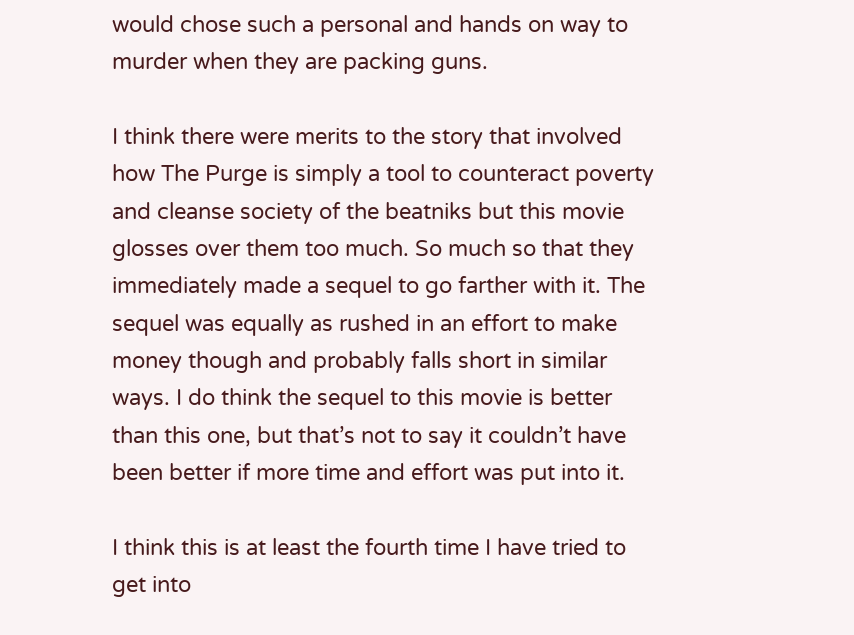would chose such a personal and hands on way to murder when they are packing guns.

I think there were merits to the story that involved how The Purge is simply a tool to counteract poverty and cleanse society of the beatniks but this movie glosses over them too much. So much so that they immediately made a sequel to go farther with it. The sequel was equally as rushed in an effort to make money though and probably falls short in similar ways. I do think the sequel to this movie is better than this one, but that’s not to say it couldn’t have been better if more time and effort was put into it.

I think this is at least the fourth time I have tried to get into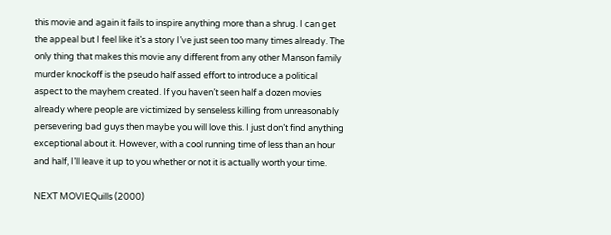this movie and again it fails to inspire anything more than a shrug. I can get the appeal but I feel like it’s a story I’ve just seen too many times already. The only thing that makes this movie any different from any other Manson family murder knockoff is the pseudo half assed effort to introduce a political aspect to the mayhem created. If you haven’t seen half a dozen movies already where people are victimized by senseless killing from unreasonably persevering bad guys then maybe you will love this. I just don’t find anything exceptional about it. However, with a cool running time of less than an hour and half, I’ll leave it up to you whether or not it is actually worth your time.

NEXT MOVIEQuills (2000)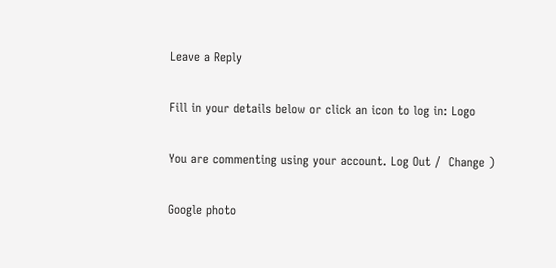Leave a Reply

Fill in your details below or click an icon to log in: Logo

You are commenting using your account. Log Out /  Change )

Google photo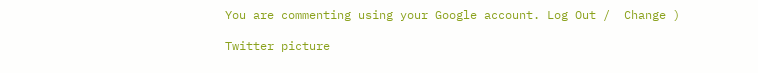You are commenting using your Google account. Log Out /  Change )

Twitter picture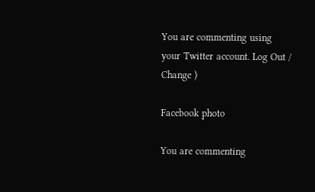You are commenting using your Twitter account. Log Out /  Change )

Facebook photo

You are commenting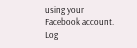using your Facebook account. Log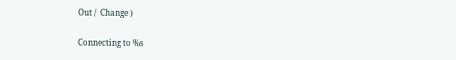Out /  Change )

Connecting to %s